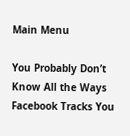Main Menu

You Probably Don’t Know All the Ways Facebook Tracks You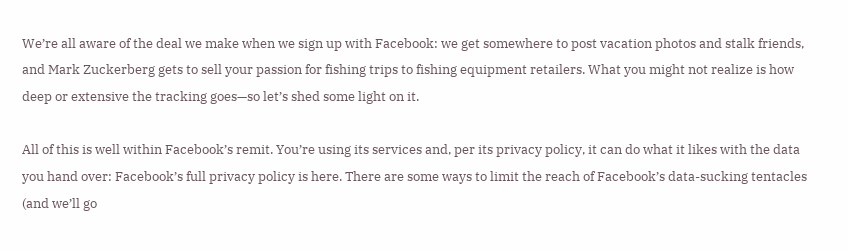We’re all aware of the deal we make when we sign up with Facebook: we get somewhere to post vacation photos and stalk friends, and Mark Zuckerberg gets to sell your passion for fishing trips to fishing equipment retailers. What you might not realize is how deep or extensive the tracking goes—so let’s shed some light on it.

All of this is well within Facebook’s remit. You’re using its services and, per its privacy policy, it can do what it likes with the data you hand over: Facebook’s full privacy policy is here. There are some ways to limit the reach of Facebook’s data-sucking tentacles (and we’ll go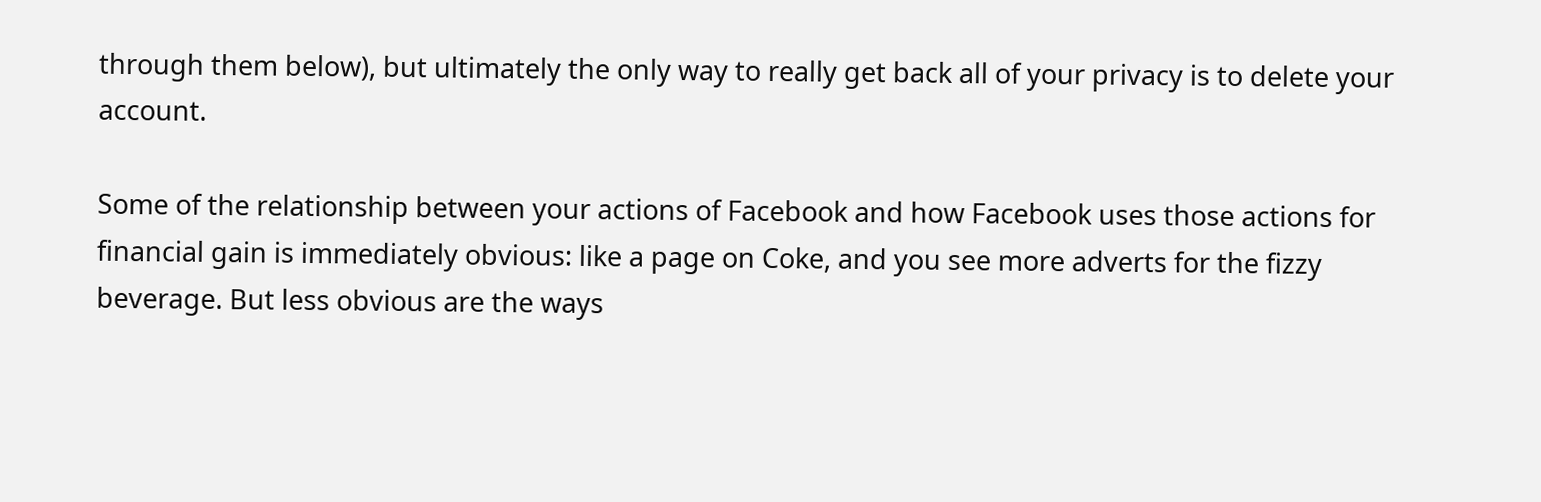through them below), but ultimately the only way to really get back all of your privacy is to delete your account.

Some of the relationship between your actions of Facebook and how Facebook uses those actions for financial gain is immediately obvious: like a page on Coke, and you see more adverts for the fizzy beverage. But less obvious are the ways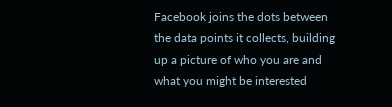Facebook joins the dots between the data points it collects, building up a picture of who you are and what you might be interested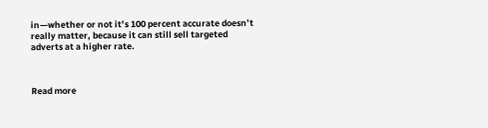in—whether or not it’s 100 percent accurate doesn’t really matter, because it can still sell targeted adverts at a higher rate.



Read more